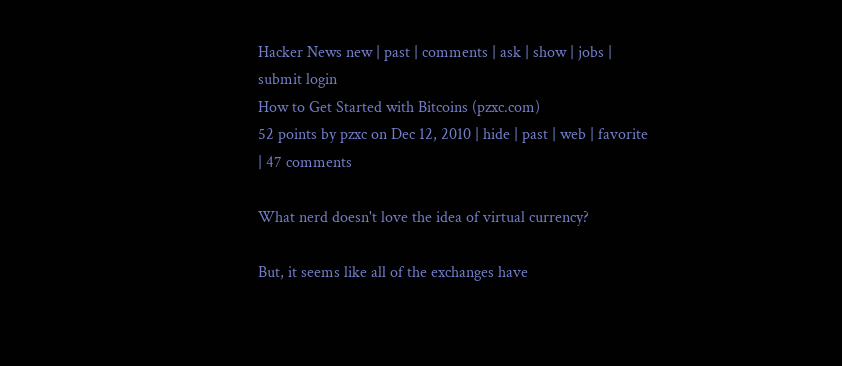Hacker News new | past | comments | ask | show | jobs | submit login
How to Get Started with Bitcoins (pzxc.com)
52 points by pzxc on Dec 12, 2010 | hide | past | web | favorite | 47 comments

What nerd doesn't love the idea of virtual currency?

But, it seems like all of the exchanges have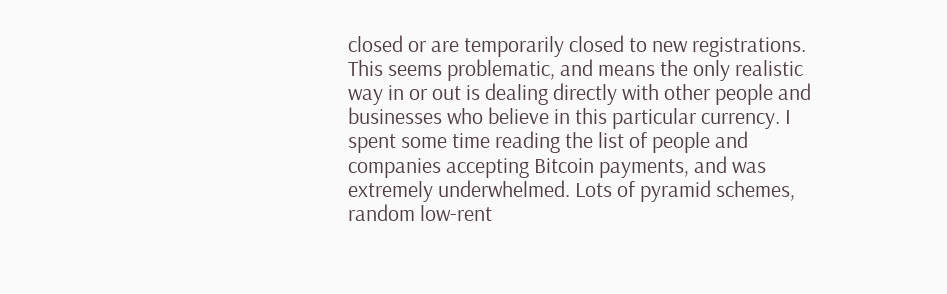closed or are temporarily closed to new registrations. This seems problematic, and means the only realistic way in or out is dealing directly with other people and businesses who believe in this particular currency. I spent some time reading the list of people and companies accepting Bitcoin payments, and was extremely underwhelmed. Lots of pyramid schemes, random low-rent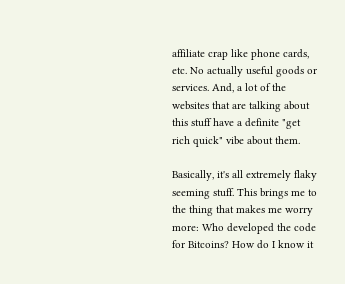affiliate crap like phone cards, etc. No actually useful goods or services. And, a lot of the websites that are talking about this stuff have a definite "get rich quick" vibe about them.

Basically, it's all extremely flaky seeming stuff. This brings me to the thing that makes me worry more: Who developed the code for Bitcoins? How do I know it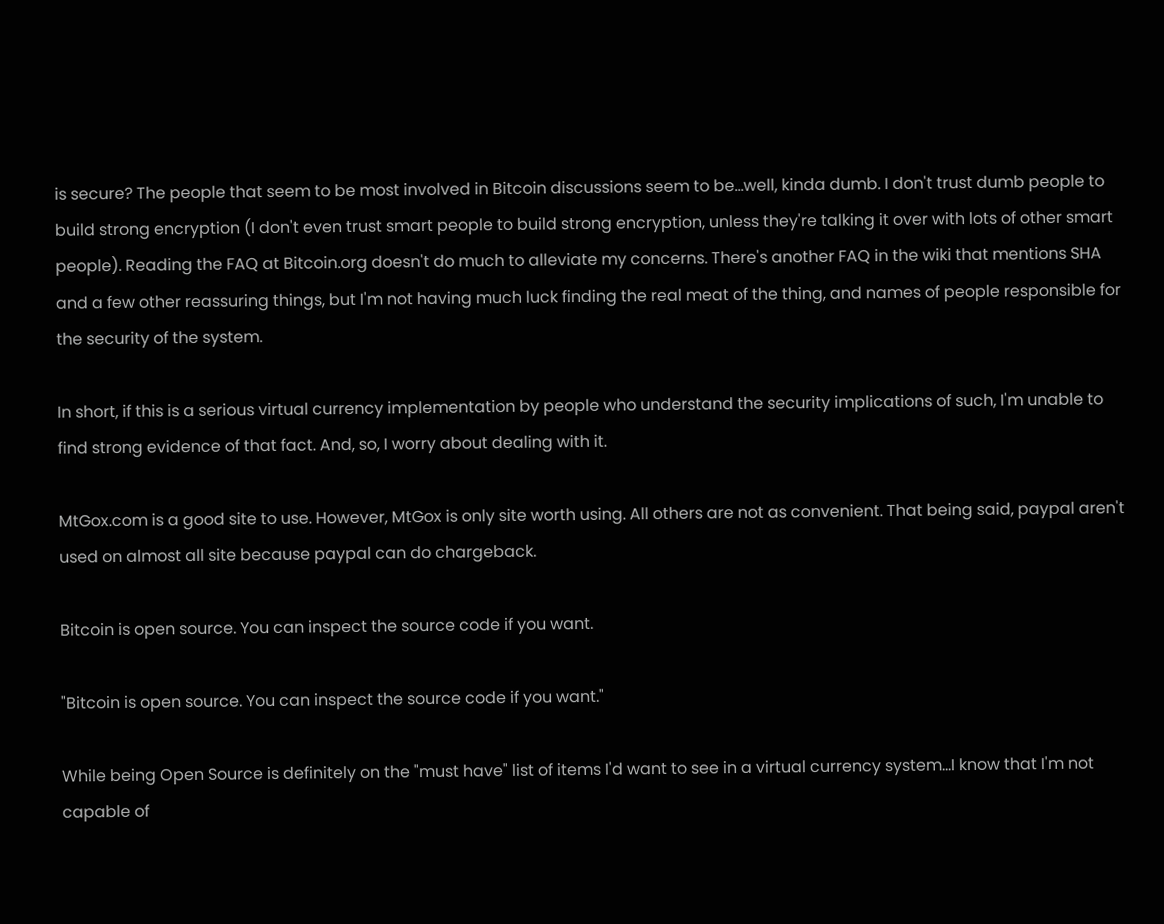is secure? The people that seem to be most involved in Bitcoin discussions seem to be...well, kinda dumb. I don't trust dumb people to build strong encryption (I don't even trust smart people to build strong encryption, unless they're talking it over with lots of other smart people). Reading the FAQ at Bitcoin.org doesn't do much to alleviate my concerns. There's another FAQ in the wiki that mentions SHA and a few other reassuring things, but I'm not having much luck finding the real meat of the thing, and names of people responsible for the security of the system.

In short, if this is a serious virtual currency implementation by people who understand the security implications of such, I'm unable to find strong evidence of that fact. And, so, I worry about dealing with it.

MtGox.com is a good site to use. However, MtGox is only site worth using. All others are not as convenient. That being said, paypal aren't used on almost all site because paypal can do chargeback.

Bitcoin is open source. You can inspect the source code if you want.

"Bitcoin is open source. You can inspect the source code if you want."

While being Open Source is definitely on the "must have" list of items I'd want to see in a virtual currency system...I know that I'm not capable of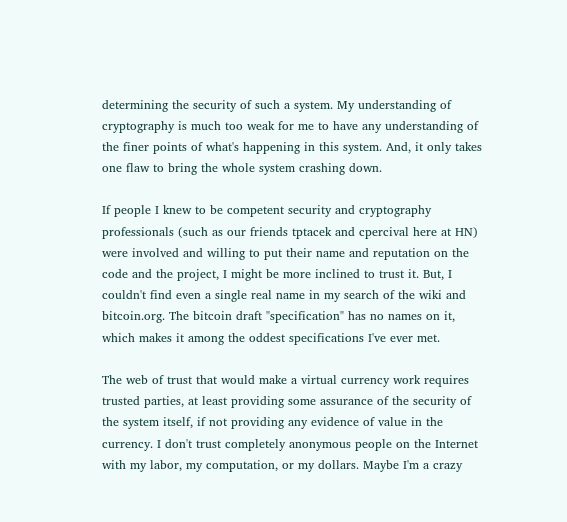determining the security of such a system. My understanding of cryptography is much too weak for me to have any understanding of the finer points of what's happening in this system. And, it only takes one flaw to bring the whole system crashing down.

If people I knew to be competent security and cryptography professionals (such as our friends tptacek and cpercival here at HN) were involved and willing to put their name and reputation on the code and the project, I might be more inclined to trust it. But, I couldn't find even a single real name in my search of the wiki and bitcoin.org. The bitcoin draft "specification" has no names on it, which makes it among the oddest specifications I've ever met.

The web of trust that would make a virtual currency work requires trusted parties, at least providing some assurance of the security of the system itself, if not providing any evidence of value in the currency. I don't trust completely anonymous people on the Internet with my labor, my computation, or my dollars. Maybe I'm a crazy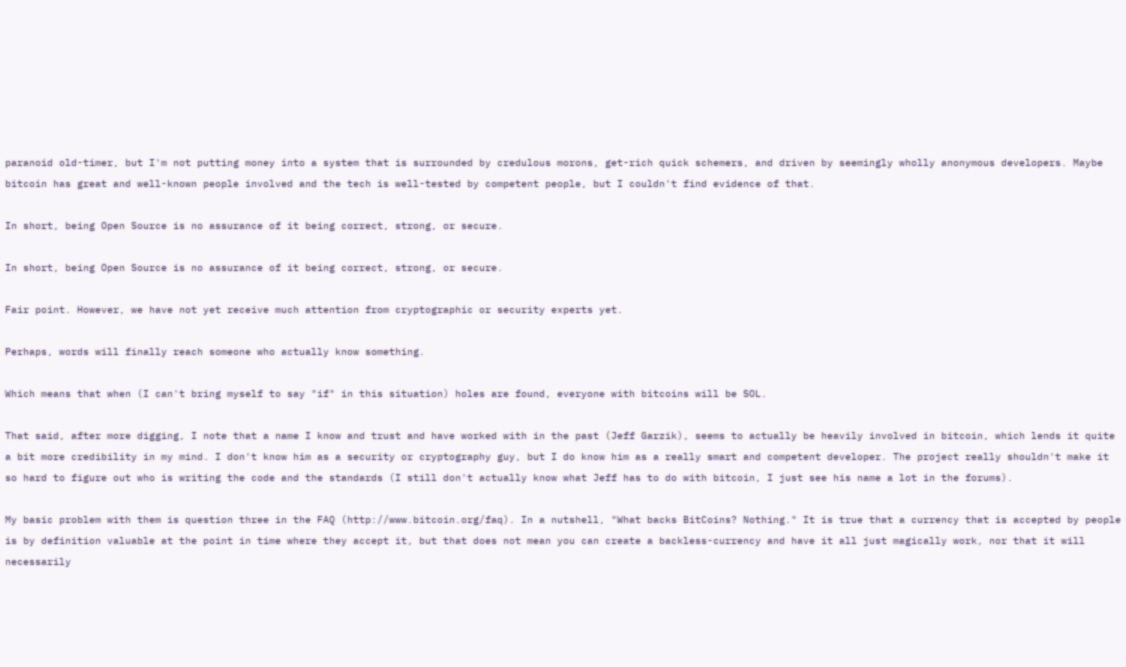paranoid old-timer, but I'm not putting money into a system that is surrounded by credulous morons, get-rich quick schemers, and driven by seemingly wholly anonymous developers. Maybe bitcoin has great and well-known people involved and the tech is well-tested by competent people, but I couldn't find evidence of that.

In short, being Open Source is no assurance of it being correct, strong, or secure.

In short, being Open Source is no assurance of it being correct, strong, or secure.

Fair point. However, we have not yet receive much attention from cryptographic or security experts yet.

Perhaps, words will finally reach someone who actually know something.

Which means that when (I can't bring myself to say "if" in this situation) holes are found, everyone with bitcoins will be SOL.

That said, after more digging, I note that a name I know and trust and have worked with in the past (Jeff Garzik), seems to actually be heavily involved in bitcoin, which lends it quite a bit more credibility in my mind. I don't know him as a security or cryptography guy, but I do know him as a really smart and competent developer. The project really shouldn't make it so hard to figure out who is writing the code and the standards (I still don't actually know what Jeff has to do with bitcoin, I just see his name a lot in the forums).

My basic problem with them is question three in the FAQ (http://www.bitcoin.org/faq). In a nutshell, "What backs BitCoins? Nothing." It is true that a currency that is accepted by people is by definition valuable at the point in time where they accept it, but that does not mean you can create a backless-currency and have it all just magically work, nor that it will necessarily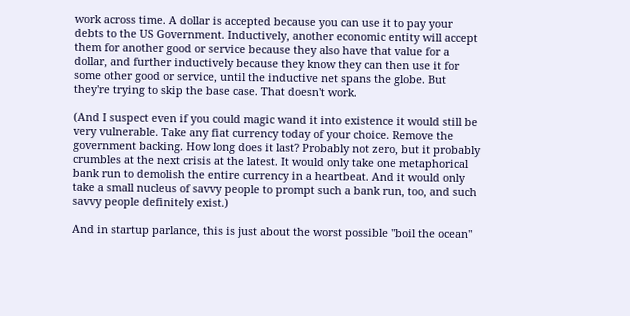work across time. A dollar is accepted because you can use it to pay your debts to the US Government. Inductively, another economic entity will accept them for another good or service because they also have that value for a dollar, and further inductively because they know they can then use it for some other good or service, until the inductive net spans the globe. But they're trying to skip the base case. That doesn't work.

(And I suspect even if you could magic wand it into existence it would still be very vulnerable. Take any fiat currency today of your choice. Remove the government backing. How long does it last? Probably not zero, but it probably crumbles at the next crisis at the latest. It would only take one metaphorical bank run to demolish the entire currency in a heartbeat. And it would only take a small nucleus of savvy people to prompt such a bank run, too, and such savvy people definitely exist.)

And in startup parlance, this is just about the worst possible "boil the ocean"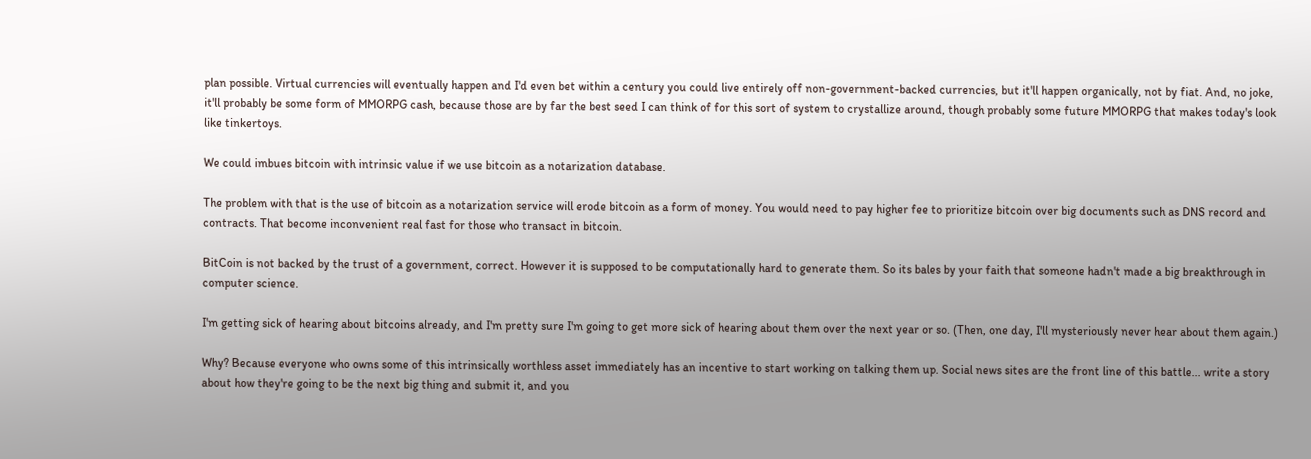plan possible. Virtual currencies will eventually happen and I'd even bet within a century you could live entirely off non-government-backed currencies, but it'll happen organically, not by fiat. And, no joke, it'll probably be some form of MMORPG cash, because those are by far the best seed I can think of for this sort of system to crystallize around, though probably some future MMORPG that makes today's look like tinkertoys.

We could imbues bitcoin with intrinsic value if we use bitcoin as a notarization database.

The problem with that is the use of bitcoin as a notarization service will erode bitcoin as a form of money. You would need to pay higher fee to prioritize bitcoin over big documents such as DNS record and contracts. That become inconvenient real fast for those who transact in bitcoin.

BitCoin is not backed by the trust of a government, correct. However it is supposed to be computationally hard to generate them. So its bales by your faith that someone hadn't made a big breakthrough in computer science.

I'm getting sick of hearing about bitcoins already, and I'm pretty sure I'm going to get more sick of hearing about them over the next year or so. (Then, one day, I'll mysteriously never hear about them again.)

Why? Because everyone who owns some of this intrinsically worthless asset immediately has an incentive to start working on talking them up. Social news sites are the front line of this battle... write a story about how they're going to be the next big thing and submit it, and you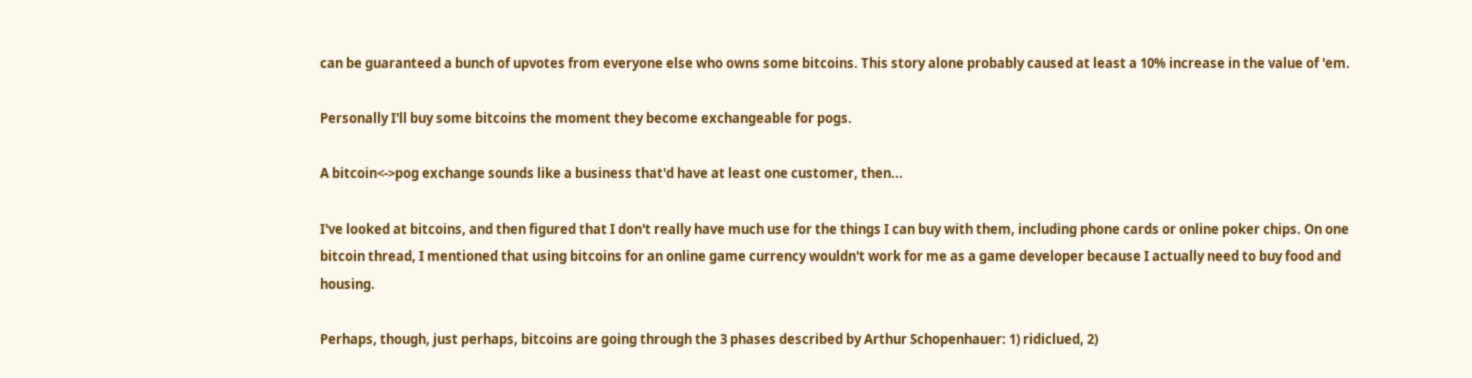can be guaranteed a bunch of upvotes from everyone else who owns some bitcoins. This story alone probably caused at least a 10% increase in the value of 'em.

Personally I'll buy some bitcoins the moment they become exchangeable for pogs.

A bitcoin<->pog exchange sounds like a business that'd have at least one customer, then...

I've looked at bitcoins, and then figured that I don't really have much use for the things I can buy with them, including phone cards or online poker chips. On one bitcoin thread, I mentioned that using bitcoins for an online game currency wouldn't work for me as a game developer because I actually need to buy food and housing.

Perhaps, though, just perhaps, bitcoins are going through the 3 phases described by Arthur Schopenhauer: 1) ridiclued, 2)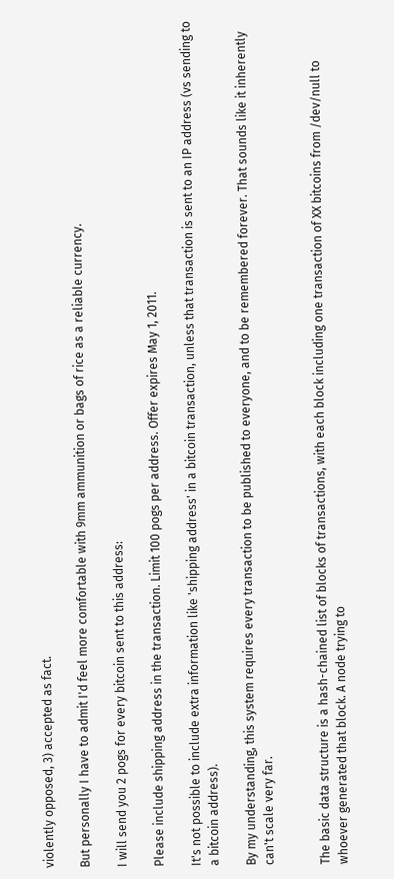violently opposed, 3) accepted as fact.

But personally I have to admit I'd feel more comfortable with 9mm ammunition or bags of rice as a reliable currency.

I will send you 2 pogs for every bitcoin sent to this address:

Please include shipping address in the transaction. Limit 100 pogs per address. Offer expires May 1, 2011.

It's not possible to include extra information like 'shipping address' in a bitcoin transaction, unless that transaction is sent to an IP address (vs sending to a bitcoin address).

By my understanding, this system requires every transaction to be published to everyone, and to be remembered forever. That sounds like it inherently can't scale very far.


The basic data structure is a hash-chained list of blocks of transactions, with each block including one transaction of XX bitcoins from /dev/null to whoever generated that block. A node trying to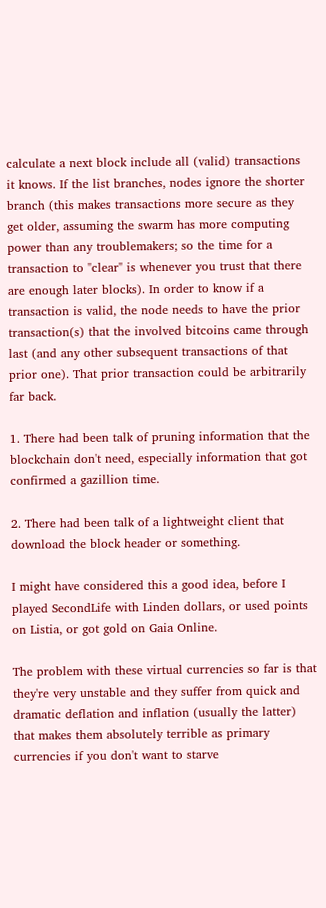calculate a next block include all (valid) transactions it knows. If the list branches, nodes ignore the shorter branch (this makes transactions more secure as they get older, assuming the swarm has more computing power than any troublemakers; so the time for a transaction to "clear" is whenever you trust that there are enough later blocks). In order to know if a transaction is valid, the node needs to have the prior transaction(s) that the involved bitcoins came through last (and any other subsequent transactions of that prior one). That prior transaction could be arbitrarily far back.

1. There had been talk of pruning information that the blockchain don't need, especially information that got confirmed a gazillion time.

2. There had been talk of a lightweight client that download the block header or something.

I might have considered this a good idea, before I played SecondLife with Linden dollars, or used points on Listia, or got gold on Gaia Online.

The problem with these virtual currencies so far is that they're very unstable and they suffer from quick and dramatic deflation and inflation (usually the latter) that makes them absolutely terrible as primary currencies if you don't want to starve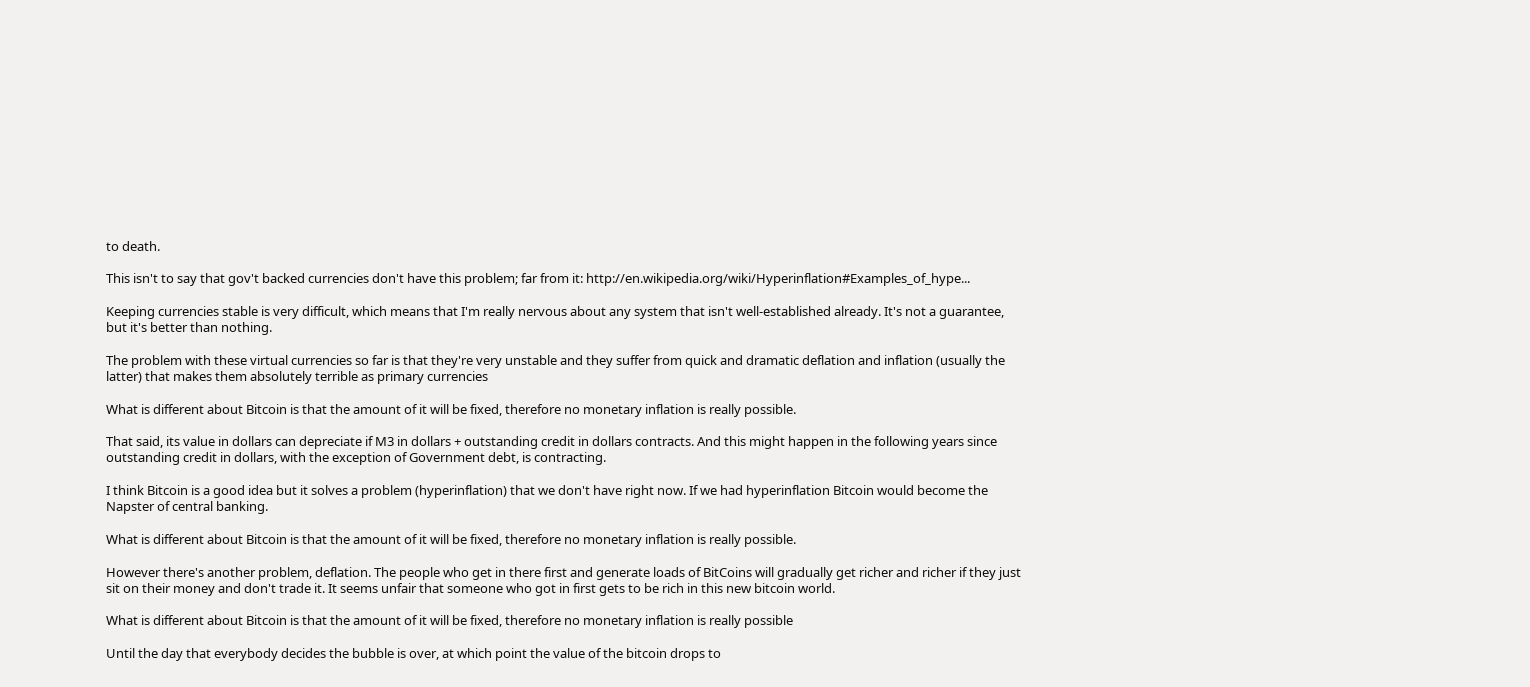to death.

This isn't to say that gov't backed currencies don't have this problem; far from it: http://en.wikipedia.org/wiki/Hyperinflation#Examples_of_hype...

Keeping currencies stable is very difficult, which means that I'm really nervous about any system that isn't well-established already. It's not a guarantee, but it's better than nothing.

The problem with these virtual currencies so far is that they're very unstable and they suffer from quick and dramatic deflation and inflation (usually the latter) that makes them absolutely terrible as primary currencies

What is different about Bitcoin is that the amount of it will be fixed, therefore no monetary inflation is really possible.

That said, its value in dollars can depreciate if M3 in dollars + outstanding credit in dollars contracts. And this might happen in the following years since outstanding credit in dollars, with the exception of Government debt, is contracting.

I think Bitcoin is a good idea but it solves a problem (hyperinflation) that we don't have right now. If we had hyperinflation Bitcoin would become the Napster of central banking.

What is different about Bitcoin is that the amount of it will be fixed, therefore no monetary inflation is really possible.

However there's another problem, deflation. The people who get in there first and generate loads of BitCoins will gradually get richer and richer if they just sit on their money and don't trade it. It seems unfair that someone who got in first gets to be rich in this new bitcoin world.

What is different about Bitcoin is that the amount of it will be fixed, therefore no monetary inflation is really possible

Until the day that everybody decides the bubble is over, at which point the value of the bitcoin drops to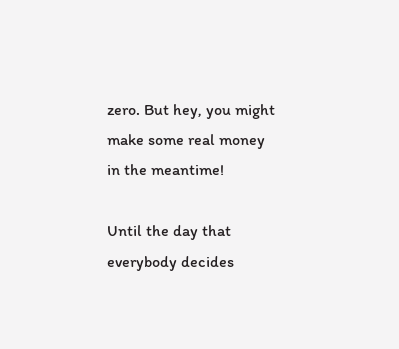zero. But hey, you might make some real money in the meantime!

Until the day that everybody decides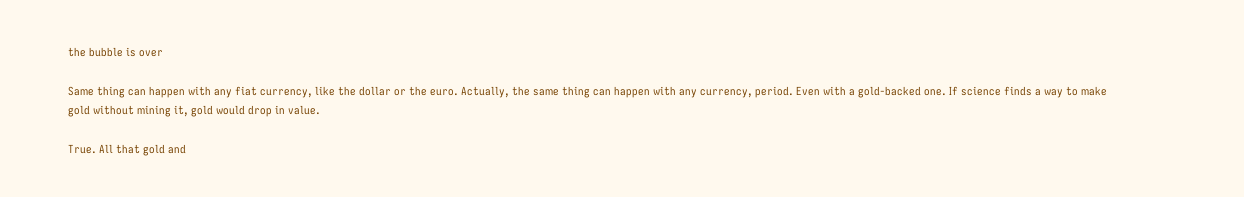the bubble is over

Same thing can happen with any fiat currency, like the dollar or the euro. Actually, the same thing can happen with any currency, period. Even with a gold-backed one. If science finds a way to make gold without mining it, gold would drop in value.

True. All that gold and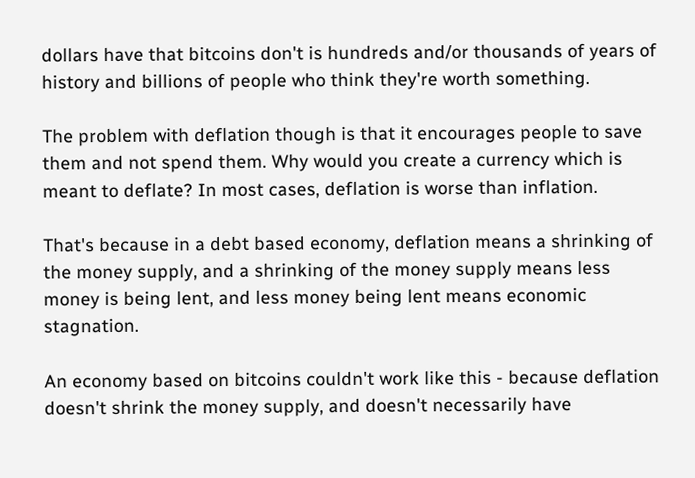dollars have that bitcoins don't is hundreds and/or thousands of years of history and billions of people who think they're worth something.

The problem with deflation though is that it encourages people to save them and not spend them. Why would you create a currency which is meant to deflate? In most cases, deflation is worse than inflation.

That's because in a debt based economy, deflation means a shrinking of the money supply, and a shrinking of the money supply means less money is being lent, and less money being lent means economic stagnation.

An economy based on bitcoins couldn't work like this - because deflation doesn't shrink the money supply, and doesn't necessarily have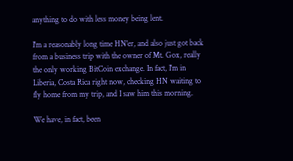anything to do with less money being lent.

I'm a reasonably long time HN'er, and also just got back from a business trip with the owner of Mt. Gox, really the only working BitCoin exchange. In fact, I'm in Liberia, Costa Rica right now, checking HN waiting to fly home from my trip, and I saw him this morning.

We have, in fact, been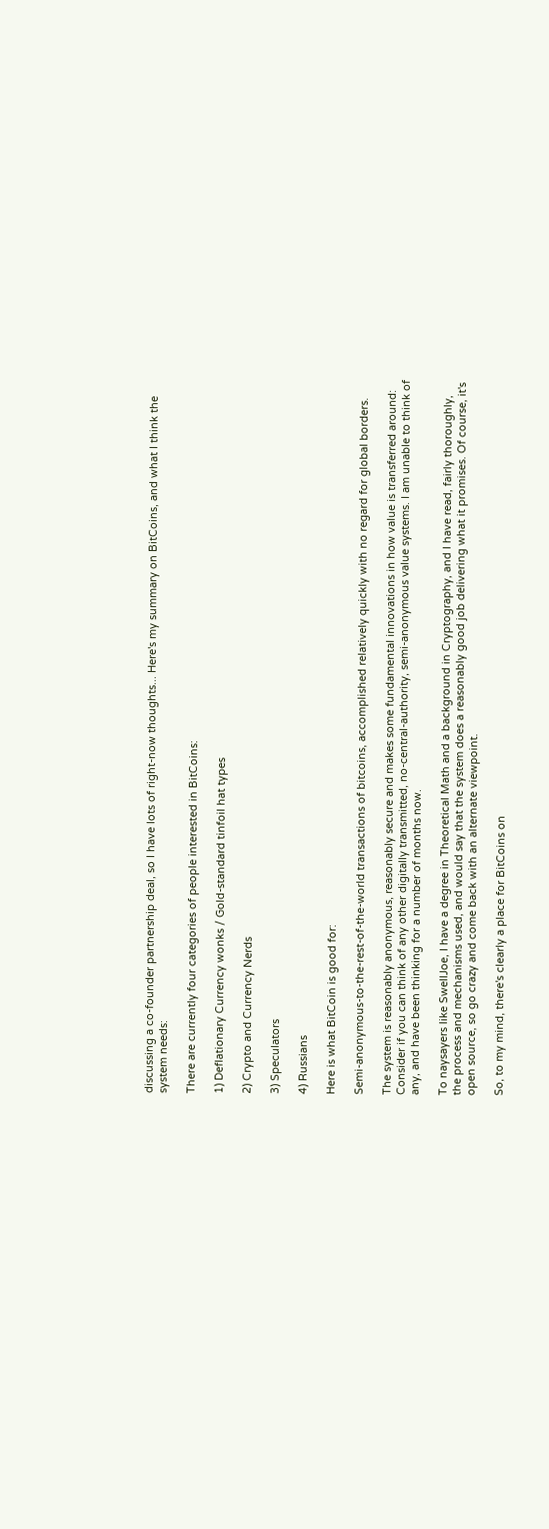discussing a co-founder partnership deal, so I have lots of right-now thoughts... Here's my summary on BitCoins, and what I think the system needs:

There are currently four categories of people interested in BitCoins:

1) Deflationary Currency wonks / Gold-standard tinfoil hat types

2) Crypto and Currency Nerds

3) Speculators

4) Russians

Here is what BitCoin is good for:

Semi-anonymous-to-the-rest-of-the-world transactions of bitcoins, accomplished relatively quickly with no regard for global borders.

The system is reasonably anonymous, reasonably secure and makes some fundamental innovations in how value is transferred around: Consider if you can think of any other digitally transmitted, no-central-authority, semi-anonymous value systems. I am unable to think of any, and have been thinking for a number of months now.

To naysayers like SwellJoe, I have a degree in Theoretical Math and a background in Cryptography, and I have read, fairly thoroughly, the process and mechanisms used, and would say that the system does a reasonably good job delivering what it promises. Of course, it's open source, so go crazy and come back with an alternate viewpoint.

So, to my mind, there's clearly a place for BitCoins on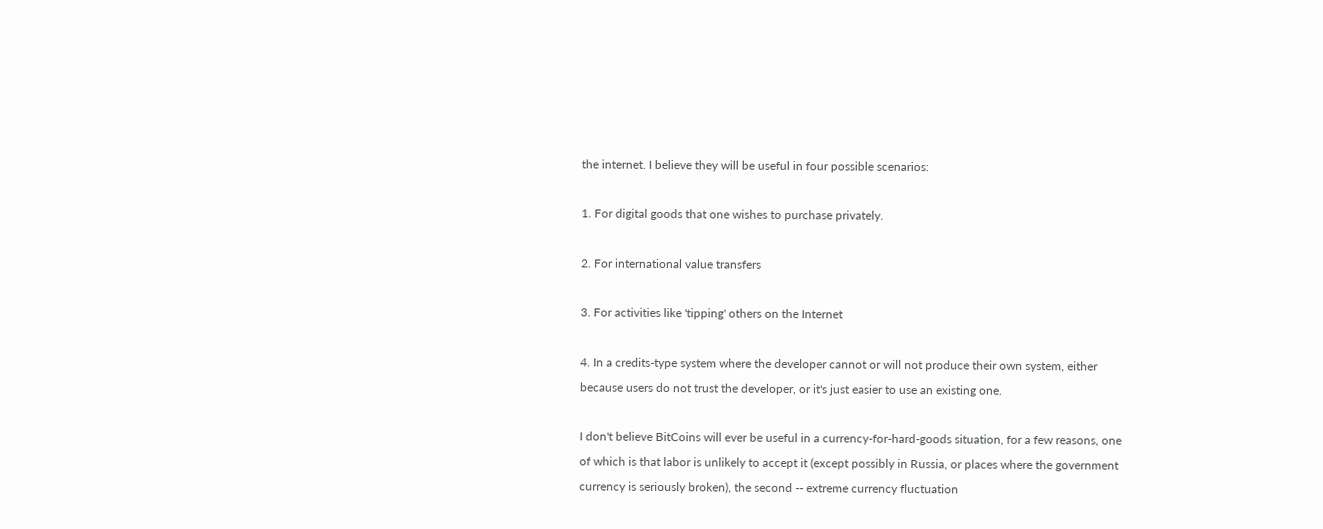the internet. I believe they will be useful in four possible scenarios:

1. For digital goods that one wishes to purchase privately.

2. For international value transfers

3. For activities like 'tipping' others on the Internet

4. In a credits-type system where the developer cannot or will not produce their own system, either because users do not trust the developer, or it's just easier to use an existing one.

I don't believe BitCoins will ever be useful in a currency-for-hard-goods situation, for a few reasons, one of which is that labor is unlikely to accept it (except possibly in Russia, or places where the government currency is seriously broken), the second -- extreme currency fluctuation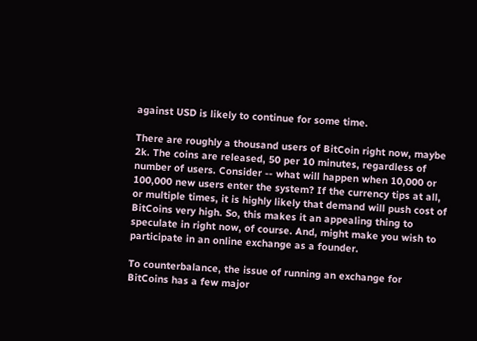against USD is likely to continue for some time.

There are roughly a thousand users of BitCoin right now, maybe 2k. The coins are released, 50 per 10 minutes, regardless of number of users. Consider -- what will happen when 10,000 or 100,000 new users enter the system? If the currency tips at all, or multiple times, it is highly likely that demand will push cost of BitCoins very high. So, this makes it an appealing thing to speculate in right now, of course. And, might make you wish to participate in an online exchange as a founder.

To counterbalance, the issue of running an exchange for BitCoins has a few major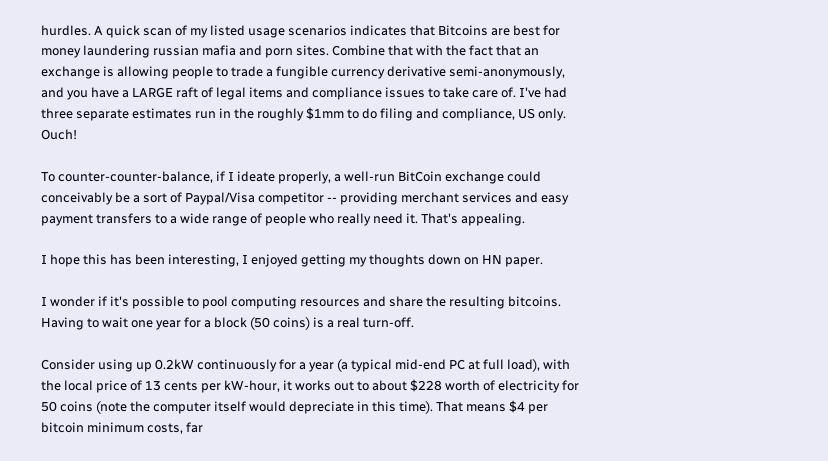hurdles. A quick scan of my listed usage scenarios indicates that Bitcoins are best for money laundering russian mafia and porn sites. Combine that with the fact that an exchange is allowing people to trade a fungible currency derivative semi-anonymously, and you have a LARGE raft of legal items and compliance issues to take care of. I've had three separate estimates run in the roughly $1mm to do filing and compliance, US only. Ouch!

To counter-counter-balance, if I ideate properly, a well-run BitCoin exchange could conceivably be a sort of Paypal/Visa competitor -- providing merchant services and easy payment transfers to a wide range of people who really need it. That's appealing.

I hope this has been interesting, I enjoyed getting my thoughts down on HN paper.

I wonder if it's possible to pool computing resources and share the resulting bitcoins. Having to wait one year for a block (50 coins) is a real turn-off.

Consider using up 0.2kW continuously for a year (a typical mid-end PC at full load), with the local price of 13 cents per kW-hour, it works out to about $228 worth of electricity for 50 coins (note the computer itself would depreciate in this time). That means $4 per bitcoin minimum costs, far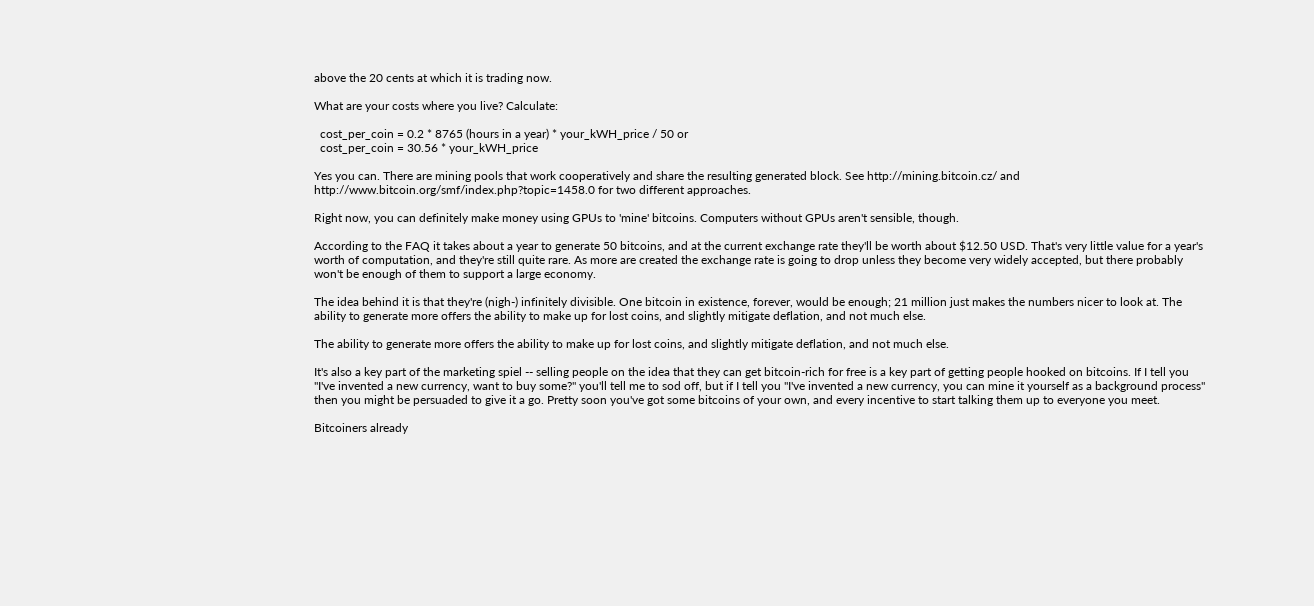above the 20 cents at which it is trading now.

What are your costs where you live? Calculate:

  cost_per_coin = 0.2 * 8765 (hours in a year) * your_kWH_price / 50 or
  cost_per_coin = 30.56 * your_kWH_price

Yes you can. There are mining pools that work cooperatively and share the resulting generated block. See http://mining.bitcoin.cz/ and http://www.bitcoin.org/smf/index.php?topic=1458.0 for two different approaches.

Right now, you can definitely make money using GPUs to 'mine' bitcoins. Computers without GPUs aren't sensible, though.

According to the FAQ it takes about a year to generate 50 bitcoins, and at the current exchange rate they'll be worth about $12.50 USD. That's very little value for a year's worth of computation, and they're still quite rare. As more are created the exchange rate is going to drop unless they become very widely accepted, but there probably won't be enough of them to support a large economy.

The idea behind it is that they're (nigh-) infinitely divisible. One bitcoin in existence, forever, would be enough; 21 million just makes the numbers nicer to look at. The ability to generate more offers the ability to make up for lost coins, and slightly mitigate deflation, and not much else.

The ability to generate more offers the ability to make up for lost coins, and slightly mitigate deflation, and not much else.

It's also a key part of the marketing spiel -- selling people on the idea that they can get bitcoin-rich for free is a key part of getting people hooked on bitcoins. If I tell you "I've invented a new currency, want to buy some?" you'll tell me to sod off, but if I tell you "I've invented a new currency, you can mine it yourself as a background process" then you might be persuaded to give it a go. Pretty soon you've got some bitcoins of your own, and every incentive to start talking them up to everyone you meet.

Bitcoiners already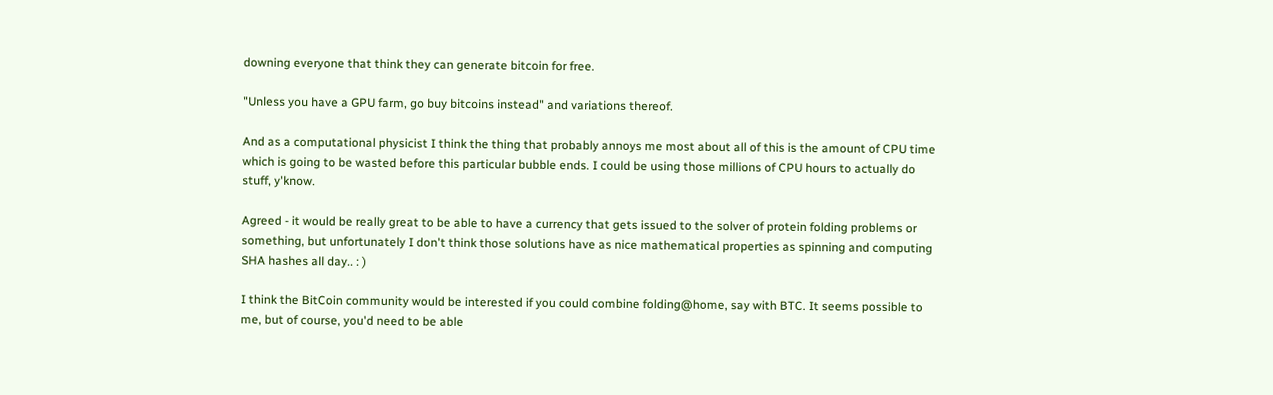downing everyone that think they can generate bitcoin for free.

"Unless you have a GPU farm, go buy bitcoins instead" and variations thereof.

And as a computational physicist I think the thing that probably annoys me most about all of this is the amount of CPU time which is going to be wasted before this particular bubble ends. I could be using those millions of CPU hours to actually do stuff, y'know.

Agreed - it would be really great to be able to have a currency that gets issued to the solver of protein folding problems or something, but unfortunately I don't think those solutions have as nice mathematical properties as spinning and computing SHA hashes all day.. : )

I think the BitCoin community would be interested if you could combine folding@home, say with BTC. It seems possible to me, but of course, you'd need to be able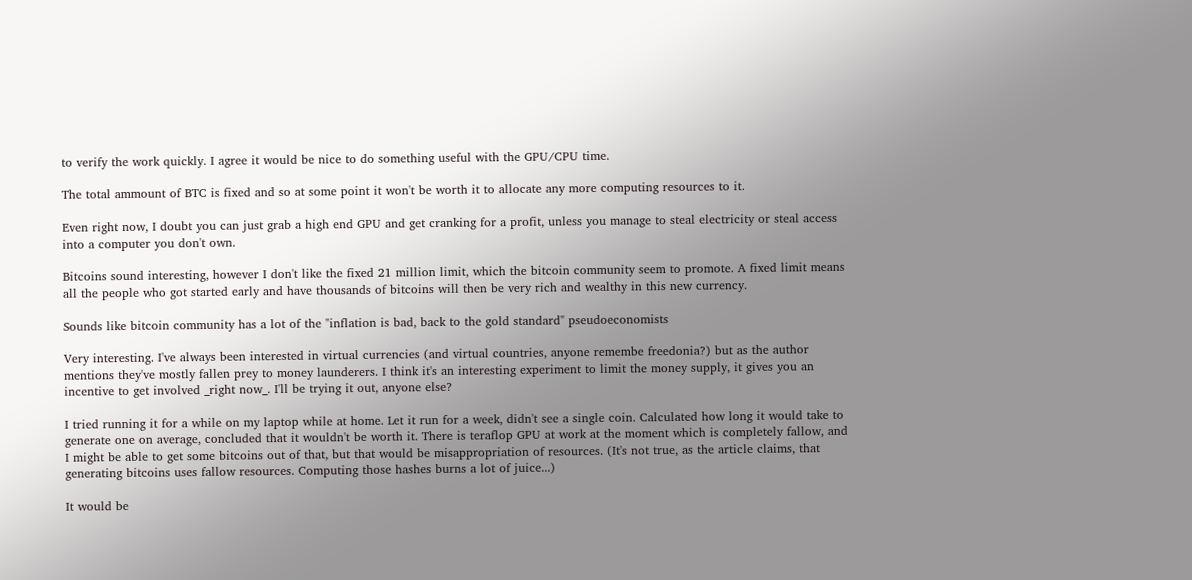to verify the work quickly. I agree it would be nice to do something useful with the GPU/CPU time.

The total ammount of BTC is fixed and so at some point it won't be worth it to allocate any more computing resources to it.

Even right now, I doubt you can just grab a high end GPU and get cranking for a profit, unless you manage to steal electricity or steal access into a computer you don't own.

Bitcoins sound interesting, however I don't like the fixed 21 million limit, which the bitcoin community seem to promote. A fixed limit means all the people who got started early and have thousands of bitcoins will then be very rich and wealthy in this new currency.

Sounds like bitcoin community has a lot of the "inflation is bad, back to the gold standard" pseudoeconomists

Very interesting. I've always been interested in virtual currencies (and virtual countries, anyone remembe freedonia?) but as the author mentions they've mostly fallen prey to money launderers. I think it's an interesting experiment to limit the money supply, it gives you an incentive to get involved _right now_. I'll be trying it out, anyone else?

I tried running it for a while on my laptop while at home. Let it run for a week, didn't see a single coin. Calculated how long it would take to generate one on average, concluded that it wouldn't be worth it. There is teraflop GPU at work at the moment which is completely fallow, and I might be able to get some bitcoins out of that, but that would be misappropriation of resources. (It's not true, as the article claims, that generating bitcoins uses fallow resources. Computing those hashes burns a lot of juice...)

It would be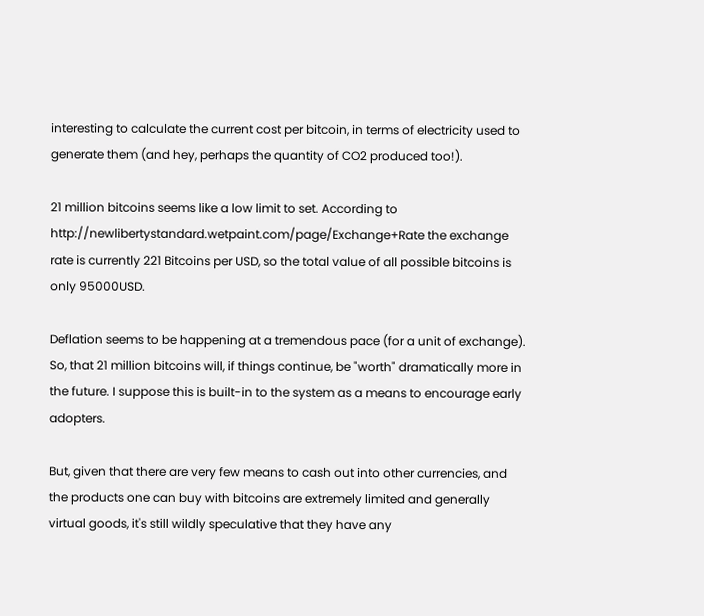interesting to calculate the current cost per bitcoin, in terms of electricity used to generate them (and hey, perhaps the quantity of CO2 produced too!).

21 million bitcoins seems like a low limit to set. According to http://newlibertystandard.wetpaint.com/page/Exchange+Rate the exchange rate is currently 221 Bitcoins per USD, so the total value of all possible bitcoins is only 95000USD.

Deflation seems to be happening at a tremendous pace (for a unit of exchange). So, that 21 million bitcoins will, if things continue, be "worth" dramatically more in the future. I suppose this is built-in to the system as a means to encourage early adopters.

But, given that there are very few means to cash out into other currencies, and the products one can buy with bitcoins are extremely limited and generally virtual goods, it's still wildly speculative that they have any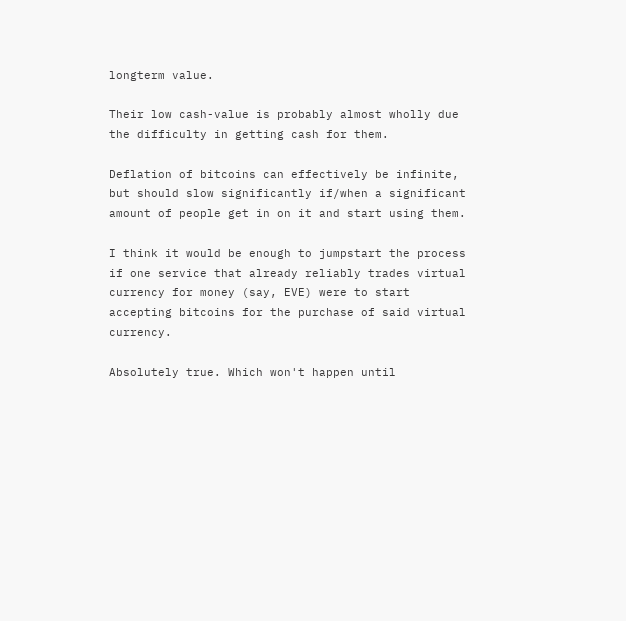longterm value.

Their low cash-value is probably almost wholly due the difficulty in getting cash for them.

Deflation of bitcoins can effectively be infinite, but should slow significantly if/when a significant amount of people get in on it and start using them.

I think it would be enough to jumpstart the process if one service that already reliably trades virtual currency for money (say, EVE) were to start accepting bitcoins for the purchase of said virtual currency.

Absolutely true. Which won't happen until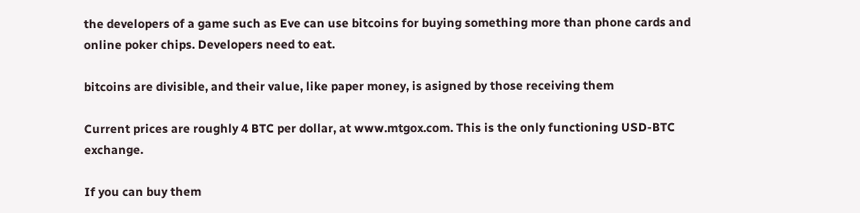the developers of a game such as Eve can use bitcoins for buying something more than phone cards and online poker chips. Developers need to eat.

bitcoins are divisible, and their value, like paper money, is asigned by those receiving them

Current prices are roughly 4 BTC per dollar, at www.mtgox.com. This is the only functioning USD-BTC exchange.

If you can buy them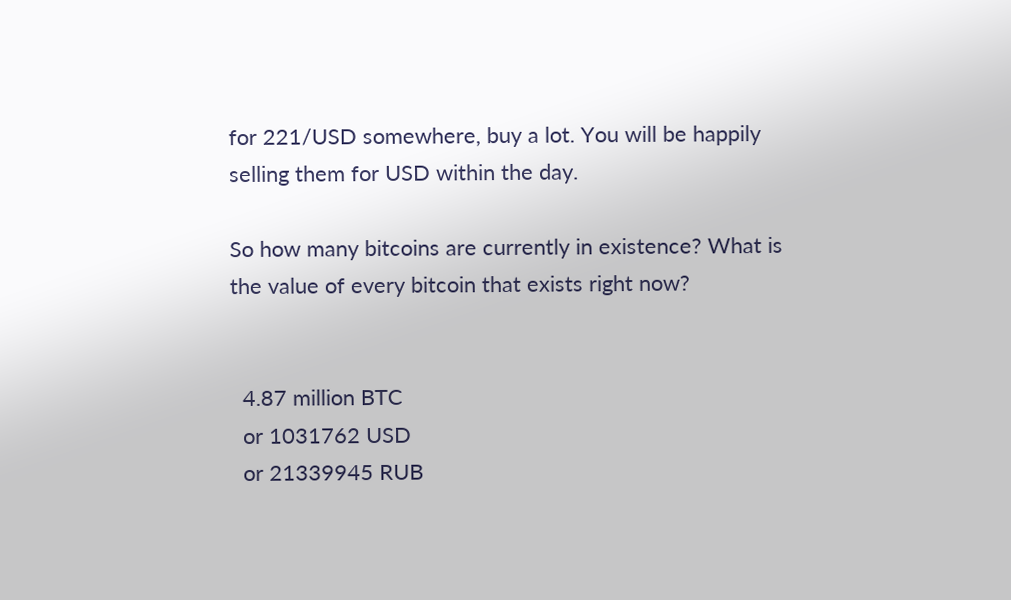for 221/USD somewhere, buy a lot. You will be happily selling them for USD within the day.

So how many bitcoins are currently in existence? What is the value of every bitcoin that exists right now?


  4.87 million BTC
  or 1031762 USD
  or 21339945 RUB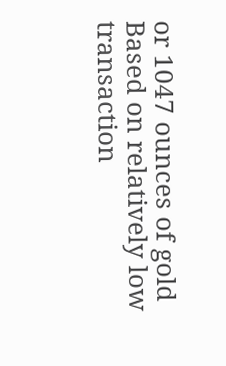or 1047 ounces of gold
Based on relatively low transaction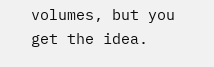volumes, but you get the idea.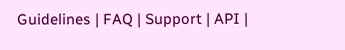Guidelines | FAQ | Support | API |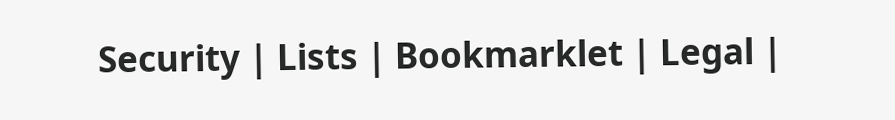Security | Lists | Bookmarklet | Legal |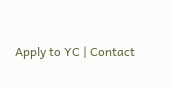Apply to YC | Contact